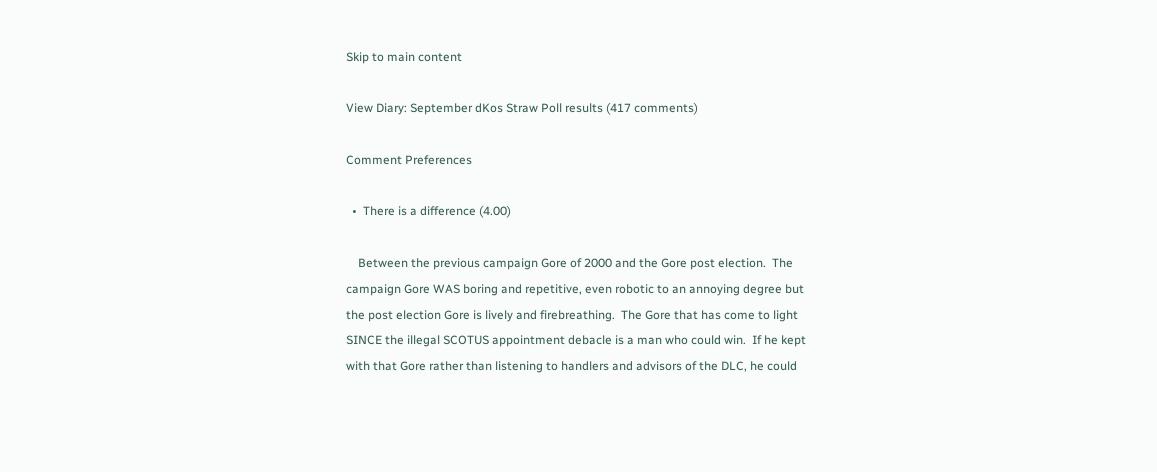Skip to main content

View Diary: September dKos Straw Poll results (417 comments)

Comment Preferences

  •  There is a difference (4.00)

    Between the previous campaign Gore of 2000 and the Gore post election.  The campaign Gore WAS boring and repetitive, even robotic to an annoying degree but the post election Gore is lively and firebreathing.  The Gore that has come to light SINCE the illegal SCOTUS appointment debacle is a man who could win.  If he kept with that Gore rather than listening to handlers and advisors of the DLC, he could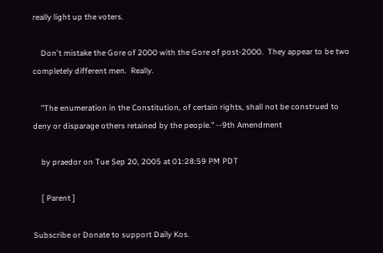really light up the voters.

    Don't mistake the Gore of 2000 with the Gore of post-2000.  They appear to be two completely different men.  Really.

    "The enumeration in the Constitution, of certain rights, shall not be construed to deny or disparage others retained by the people." --9th Amendment

    by praedor on Tue Sep 20, 2005 at 01:28:59 PM PDT

    [ Parent ]

Subscribe or Donate to support Daily Kos.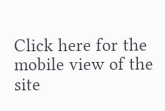Click here for the mobile view of the site